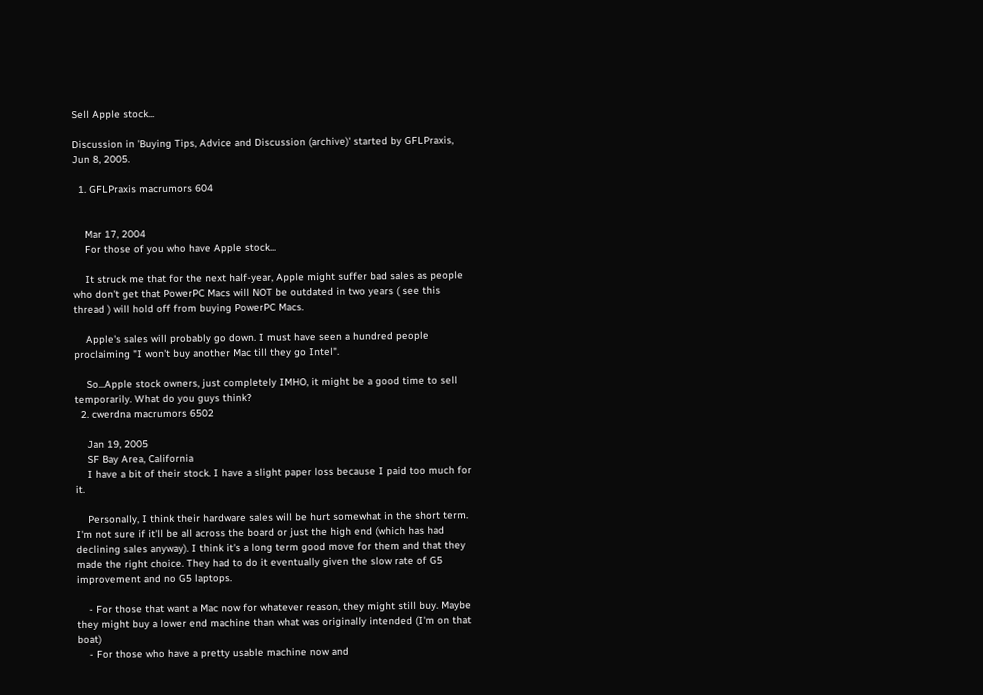Sell Apple stock...

Discussion in 'Buying Tips, Advice and Discussion (archive)' started by GFLPraxis, Jun 8, 2005.

  1. GFLPraxis macrumors 604


    Mar 17, 2004
    For those of you who have Apple stock...

    It struck me that for the next half-year, Apple might suffer bad sales as people who don't get that PowerPC Macs will NOT be outdated in two years ( see this thread ) will hold off from buying PowerPC Macs.

    Apple's sales will probably go down. I must have seen a hundred people proclaiming "I won't buy another Mac till they go Intel".

    So...Apple stock owners, just completely IMHO, it might be a good time to sell temporarily. What do you guys think?
  2. cwerdna macrumors 6502

    Jan 19, 2005
    SF Bay Area, California
    I have a bit of their stock. I have a slight paper loss because I paid too much for it.

    Personally, I think their hardware sales will be hurt somewhat in the short term. I'm not sure if it'll be all across the board or just the high end (which has had declining sales anyway). I think it's a long term good move for them and that they made the right choice. They had to do it eventually given the slow rate of G5 improvement and no G5 laptops.

    - For those that want a Mac now for whatever reason, they might still buy. Maybe they might buy a lower end machine than what was originally intended (I'm on that boat)
    - For those who have a pretty usable machine now and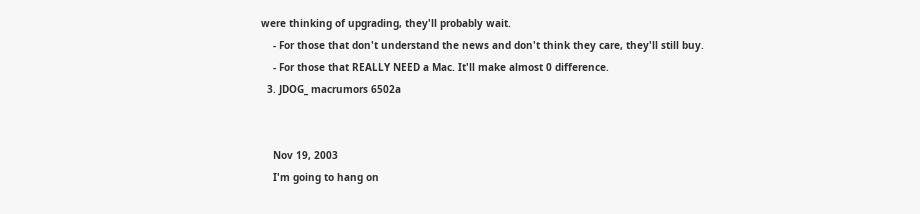were thinking of upgrading, they'll probably wait.
    - For those that don't understand the news and don't think they care, they'll still buy.
    - For those that REALLY NEED a Mac. It'll make almost 0 difference.
  3. JDOG_ macrumors 6502a


    Nov 19, 2003
    I'm going to hang on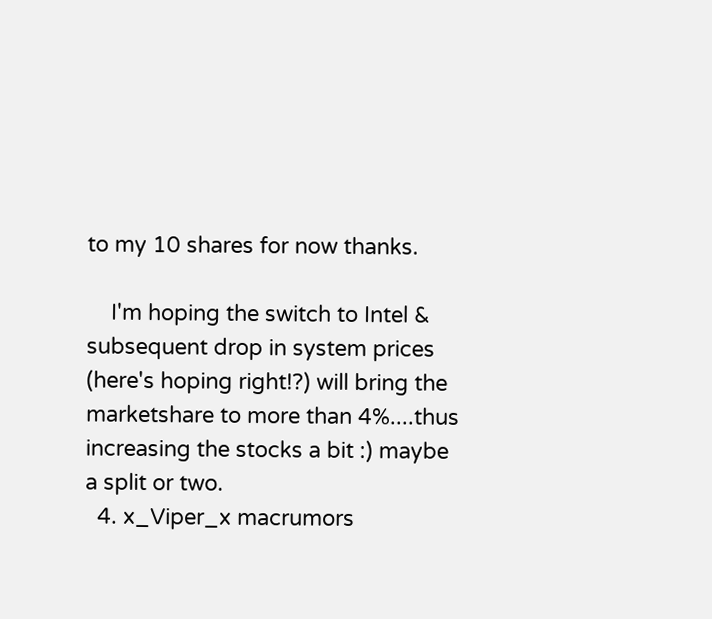to my 10 shares for now thanks.

    I'm hoping the switch to Intel & subsequent drop in system prices (here's hoping right!?) will bring the marketshare to more than 4%....thus increasing the stocks a bit :) maybe a split or two.
  4. x_Viper_x macrumors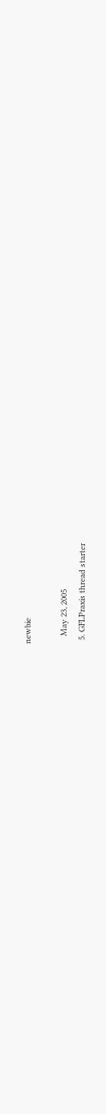newbie

    May 23, 2005
  5. GFLPraxis thread starter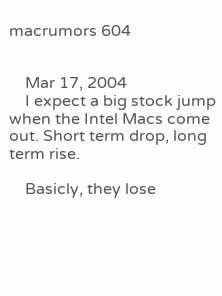macrumors 604


    Mar 17, 2004
    I expect a big stock jump when the Intel Macs come out. Short term drop, long term rise.

    Basicly, they lose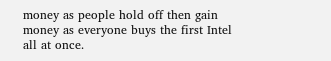money as people hold off then gain money as everyone buys the first Intel all at once.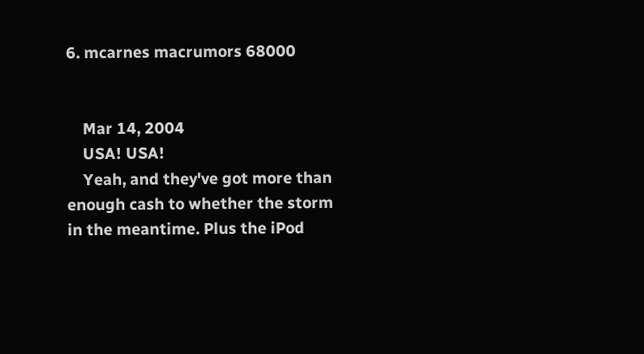6. mcarnes macrumors 68000


    Mar 14, 2004
    USA! USA!
    Yeah, and they've got more than enough cash to whether the storm in the meantime. Plus the iPod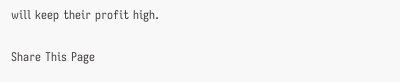will keep their profit high.

Share This Page